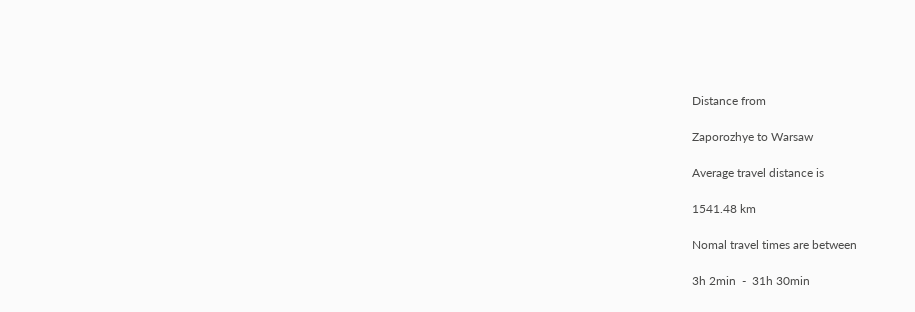Distance from

Zaporozhye to Warsaw

Average travel distance is

1541.48 km

Nomal travel times are between

3h 2min  -  31h 30min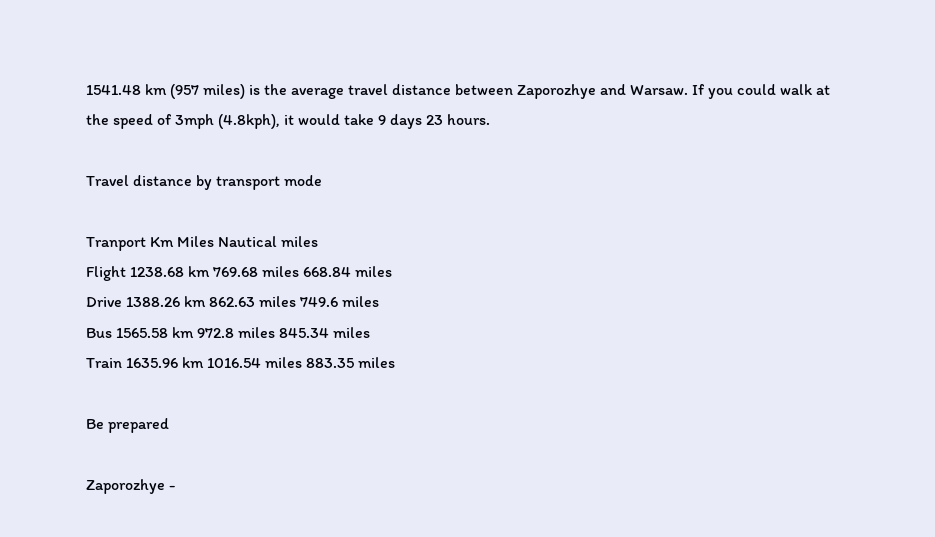1541.48 km (957 miles) is the average travel distance between Zaporozhye and Warsaw. If you could walk at the speed of 3mph (4.8kph), it would take 9 days 23 hours.

Travel distance by transport mode

Tranport Km Miles Nautical miles
Flight 1238.68 km 769.68 miles 668.84 miles
Drive 1388.26 km 862.63 miles 749.6 miles
Bus 1565.58 km 972.8 miles 845.34 miles
Train 1635.96 km 1016.54 miles 883.35 miles

Be prepared

Zaporozhye -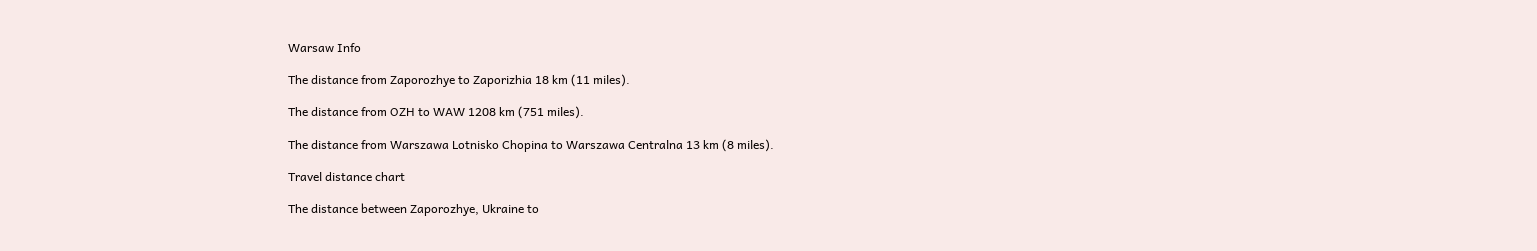Warsaw Info

The distance from Zaporozhye to Zaporizhia 18 km (11 miles).

The distance from OZH to WAW 1208 km (751 miles).

The distance from Warszawa Lotnisko Chopina to Warszawa Centralna 13 km (8 miles).

Travel distance chart

The distance between Zaporozhye, Ukraine to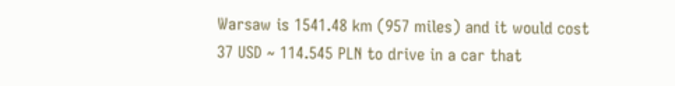Warsaw is 1541.48 km (957 miles) and it would cost 37 USD ~ 114.545 PLN to drive in a car that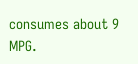consumes about 9 MPG.